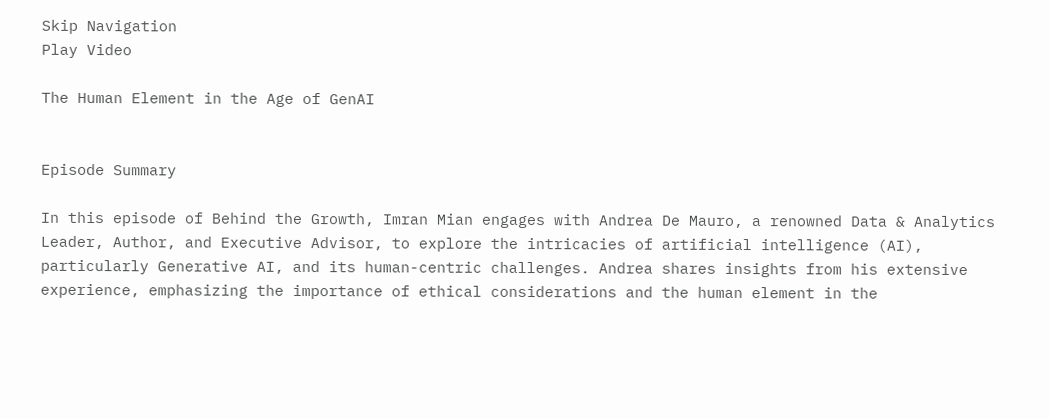Skip Navigation
Play Video

The Human Element in the Age of GenAI


Episode Summary

In this episode of Behind the Growth, Imran Mian engages with Andrea De Mauro, a renowned Data & Analytics Leader, Author, and Executive Advisor, to explore the intricacies of artificial intelligence (AI), particularly Generative AI, and its human-centric challenges. Andrea shares insights from his extensive experience, emphasizing the importance of ethical considerations and the human element in the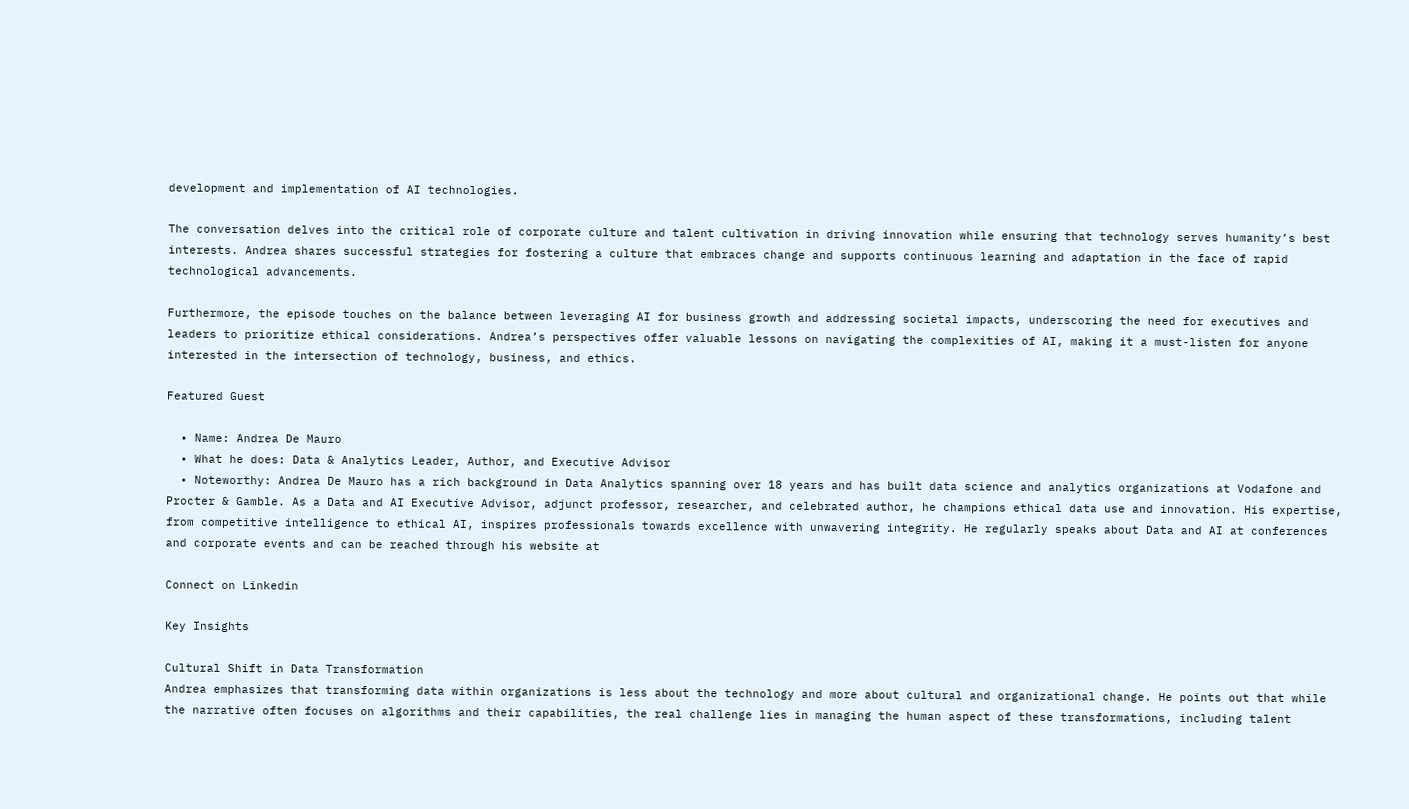development and implementation of AI technologies.

The conversation delves into the critical role of corporate culture and talent cultivation in driving innovation while ensuring that technology serves humanity’s best interests. Andrea shares successful strategies for fostering a culture that embraces change and supports continuous learning and adaptation in the face of rapid technological advancements.

Furthermore, the episode touches on the balance between leveraging AI for business growth and addressing societal impacts, underscoring the need for executives and leaders to prioritize ethical considerations. Andrea’s perspectives offer valuable lessons on navigating the complexities of AI, making it a must-listen for anyone interested in the intersection of technology, business, and ethics.

Featured Guest

  • Name: Andrea De Mauro
  • What he does: Data & Analytics Leader, Author, and Executive Advisor
  • Noteworthy: Andrea De Mauro has a rich background in Data Analytics spanning over 18 years and has built data science and analytics organizations at Vodafone and Procter & Gamble. As a Data and AI Executive Advisor, adjunct professor, researcher, and celebrated author, he champions ethical data use and innovation. His expertise, from competitive intelligence to ethical AI, inspires professionals towards excellence with unwavering integrity. He regularly speaks about Data and AI at conferences and corporate events and can be reached through his website at

Connect on Linkedin

Key Insights

Cultural Shift in Data Transformation
Andrea emphasizes that transforming data within organizations is less about the technology and more about cultural and organizational change. He points out that while the narrative often focuses on algorithms and their capabilities, the real challenge lies in managing the human aspect of these transformations, including talent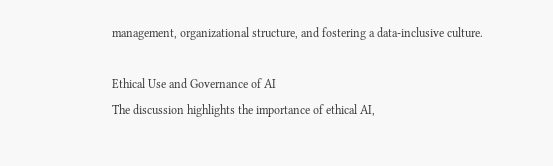management, organizational structure, and fostering a data-inclusive culture.

Ethical Use and Governance of AI
The discussion highlights the importance of ethical AI,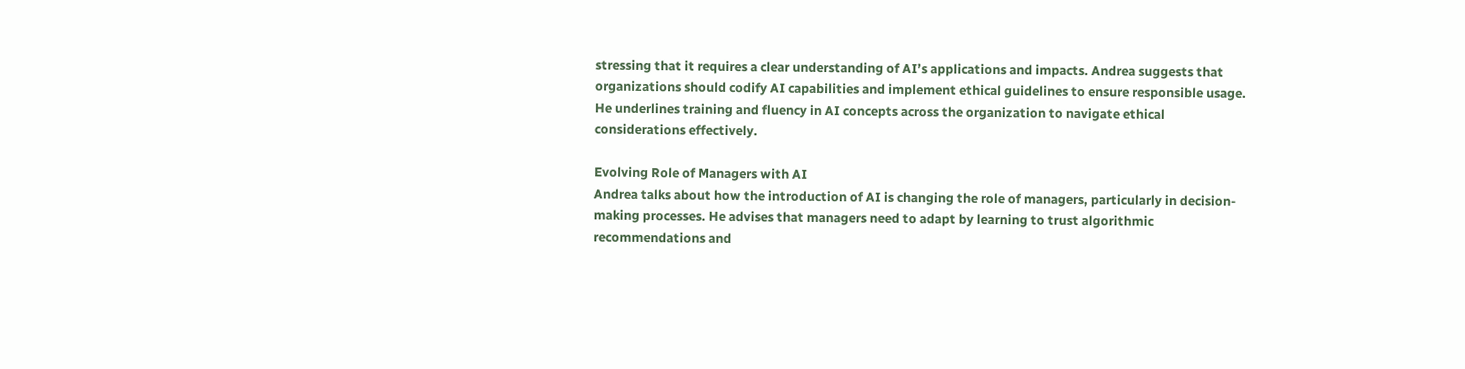stressing that it requires a clear understanding of AI’s applications and impacts. Andrea suggests that organizations should codify AI capabilities and implement ethical guidelines to ensure responsible usage. He underlines training and fluency in AI concepts across the organization to navigate ethical considerations effectively.

Evolving Role of Managers with AI
Andrea talks about how the introduction of AI is changing the role of managers, particularly in decision-making processes. He advises that managers need to adapt by learning to trust algorithmic recommendations and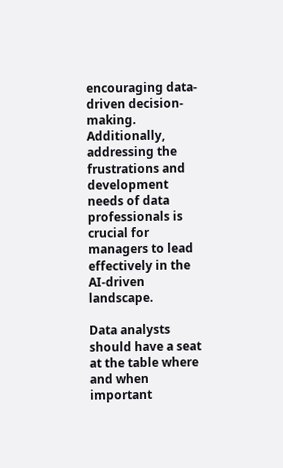encouraging data-driven decision-making. Additionally, addressing the frustrations and development needs of data professionals is crucial for managers to lead effectively in the AI-driven landscape.

Data analysts should have a seat at the table where and when important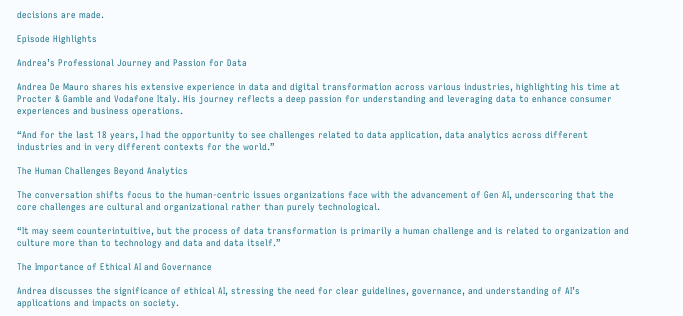decisions are made.

Episode Highlights

Andrea’s Professional Journey and Passion for Data

Andrea De Mauro shares his extensive experience in data and digital transformation across various industries, highlighting his time at Procter & Gamble and Vodafone Italy. His journey reflects a deep passion for understanding and leveraging data to enhance consumer experiences and business operations.

“And for the last 18 years, I had the opportunity to see challenges related to data application, data analytics across different industries and in very different contexts for the world.”

The Human Challenges Beyond Analytics

The conversation shifts focus to the human-centric issues organizations face with the advancement of Gen AI, underscoring that the core challenges are cultural and organizational rather than purely technological.

“It may seem counterintuitive, but the process of data transformation is primarily a human challenge and is related to organization and culture more than to technology and data and data itself.”

The Importance of Ethical AI and Governance

Andrea discusses the significance of ethical AI, stressing the need for clear guidelines, governance, and understanding of AI’s applications and impacts on society.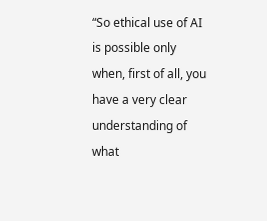“So ethical use of AI is possible only when, first of all, you have a very clear understanding of what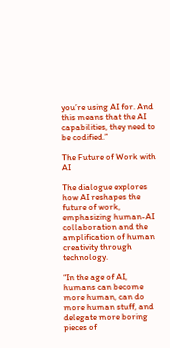you’re using AI for. And this means that the AI capabilities, they need to be codified.”

The Future of Work with AI

The dialogue explores how AI reshapes the future of work, emphasizing human-AI collaboration and the amplification of human creativity through technology.

“In the age of AI, humans can become more human, can do more human stuff, and delegate more boring pieces of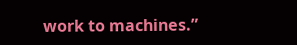work to machines.”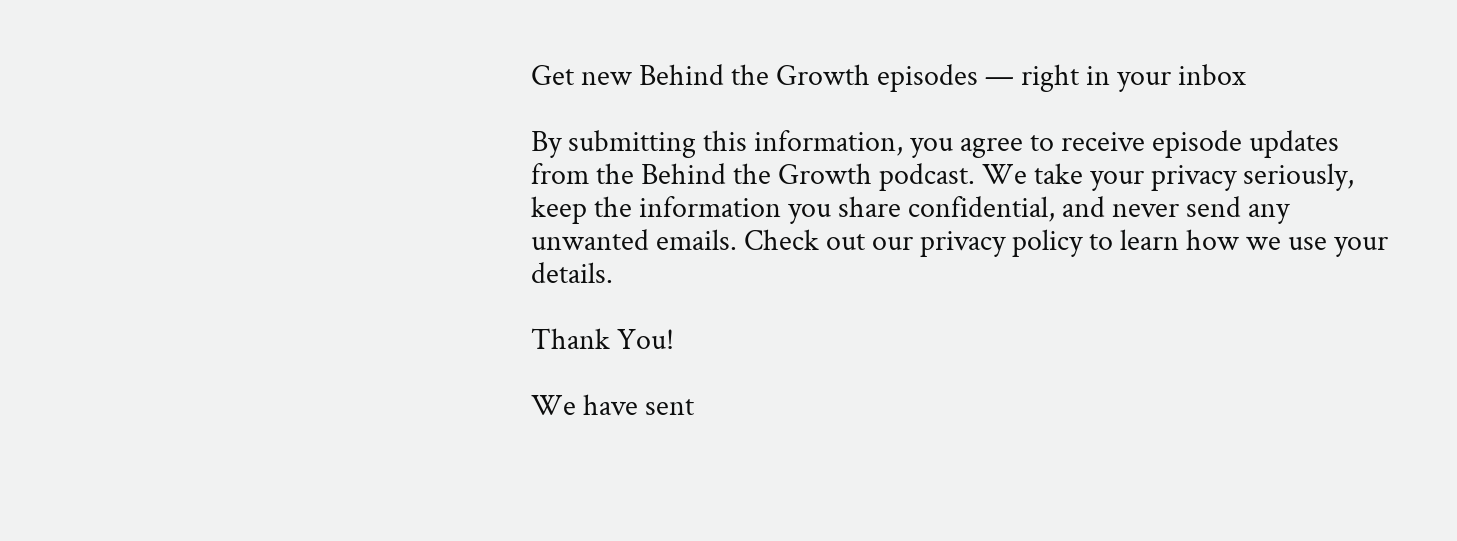Get new Behind the Growth episodes — right in your inbox

By submitting this information, you agree to receive episode updates from the Behind the Growth podcast. We take your privacy seriously, keep the information you share confidential, and never send any unwanted emails. Check out our privacy policy to learn how we use your details.

Thank You!

We have sent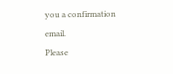you a confirmation email.
Please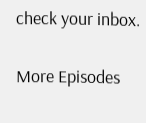check your inbox.

More Episodes